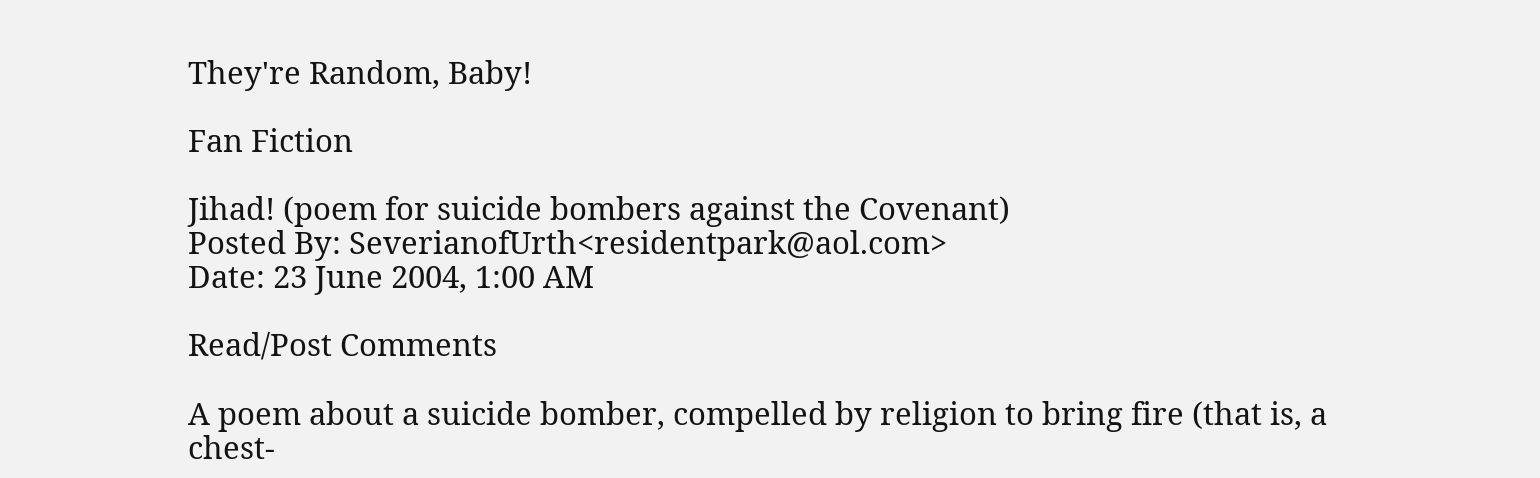They're Random, Baby!

Fan Fiction

Jihad! (poem for suicide bombers against the Covenant)
Posted By: SeverianofUrth<residentpark@aol.com>
Date: 23 June 2004, 1:00 AM

Read/Post Comments

A poem about a suicide bomber, compelled by religion to bring fire (that is, a chest-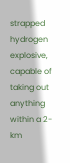strapped hydrogen explosive, capable of taking out anything within a 2-km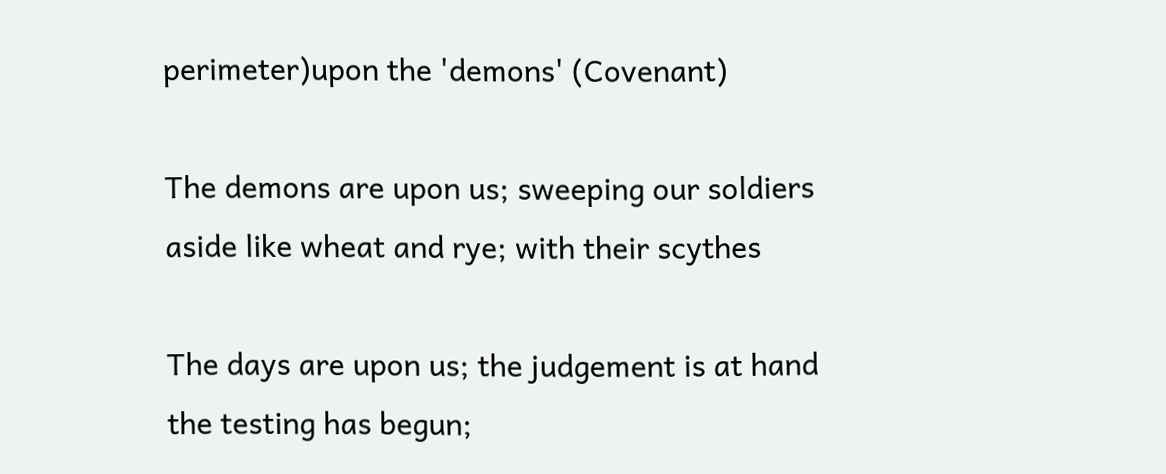perimeter)upon the 'demons' (Covenant)

The demons are upon us; sweeping our soldiers
aside like wheat and rye; with their scythes

The days are upon us; the judgement is at hand
the testing has begun;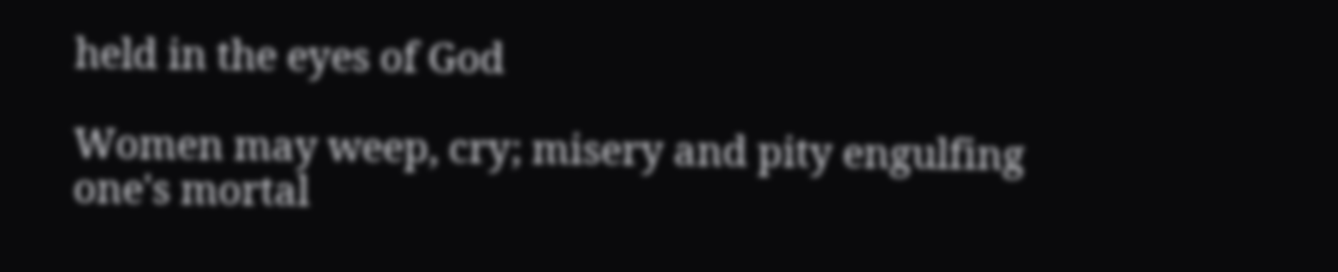held in the eyes of God

Women may weep, cry; misery and pity engulfing
one's mortal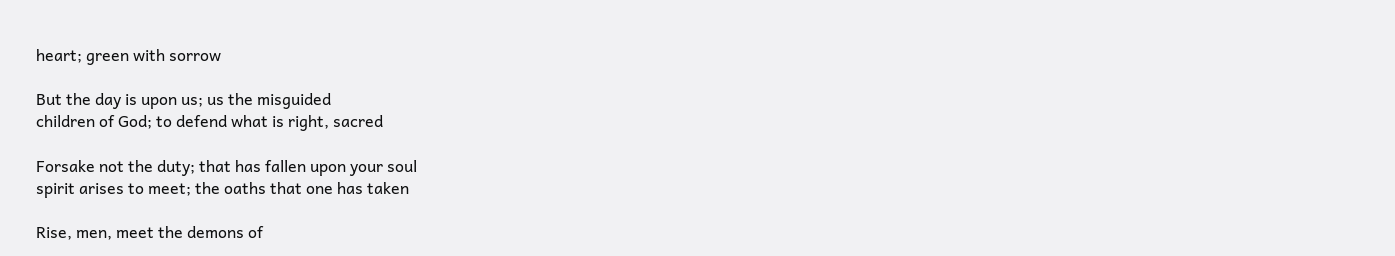heart; green with sorrow

But the day is upon us; us the misguided
children of God; to defend what is right, sacred

Forsake not the duty; that has fallen upon your soul
spirit arises to meet; the oaths that one has taken

Rise, men, meet the demons of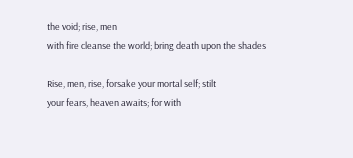the void; rise, men
with fire cleanse the world; bring death upon the shades

Rise, men, rise, forsake your mortal self; stilt
your fears, heaven awaits; for with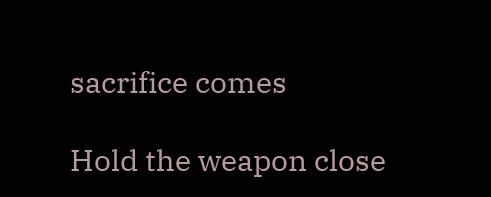sacrifice comes

Hold the weapon close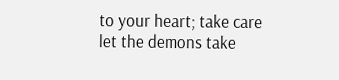to your heart; take care
let the demons take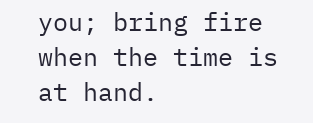you; bring fire when the time is
at hand.